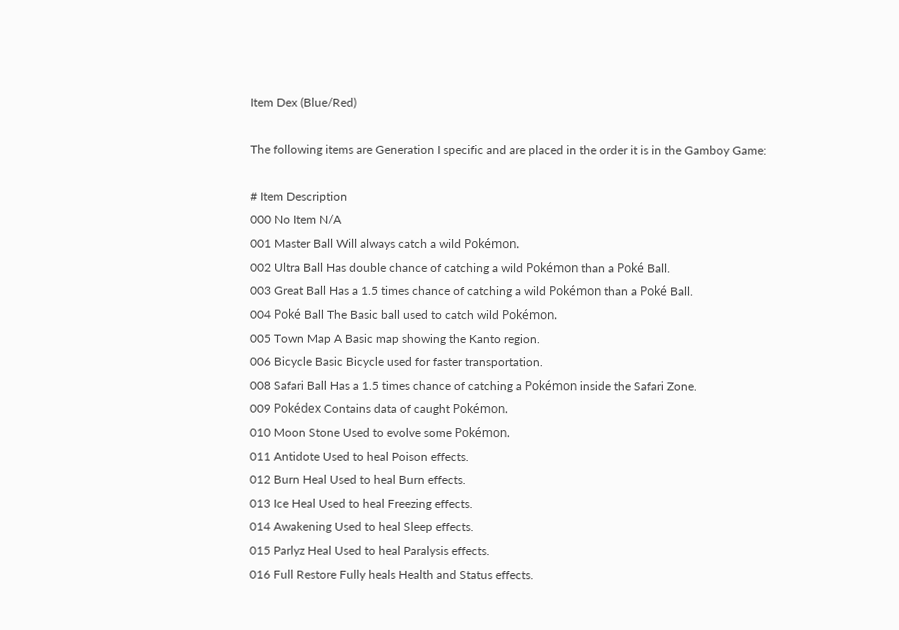Item Dex (Blue/Red)

The following items are Generation I specific and are placed in the order it is in the Gamboy Game:

# Item Description
000 No Item N/A
001 Master Ball Will always catch a wild Pokémon.
002 Ultra Ball Has double chance of catching a wild Pokémon than a Poké Ball.
003 Great Ball Has a 1.5 times chance of catching a wild Pokémon than a Poké Ball.
004 Poké Ball The Basic ball used to catch wild Pokémon.
005 Town Map A Basic map showing the Kanto region.
006 Bicycle Basic Bicycle used for faster transportation.
008 Safari Ball Has a 1.5 times chance of catching a Pokémon inside the Safari Zone.
009 Pokédex Contains data of caught Pokémon.
010 Moon Stone Used to evolve some Pokémon.
011 Antidote Used to heal Poison effects.
012 Burn Heal Used to heal Burn effects.
013 Ice Heal Used to heal Freezing effects.
014 Awakening Used to heal Sleep effects.
015 Parlyz Heal Used to heal Paralysis effects.
016 Full Restore Fully heals Health and Status effects.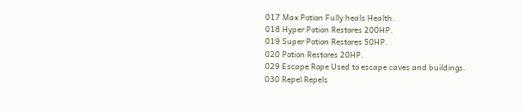017 Max Potion Fully heals Health.
018 Hyper Potion Restores 200HP.
019 Super Potion Restores 50HP.
020 Potion Restores 20HP.
029 Escape Rope Used to escape caves and buildings.
030 Repel Repels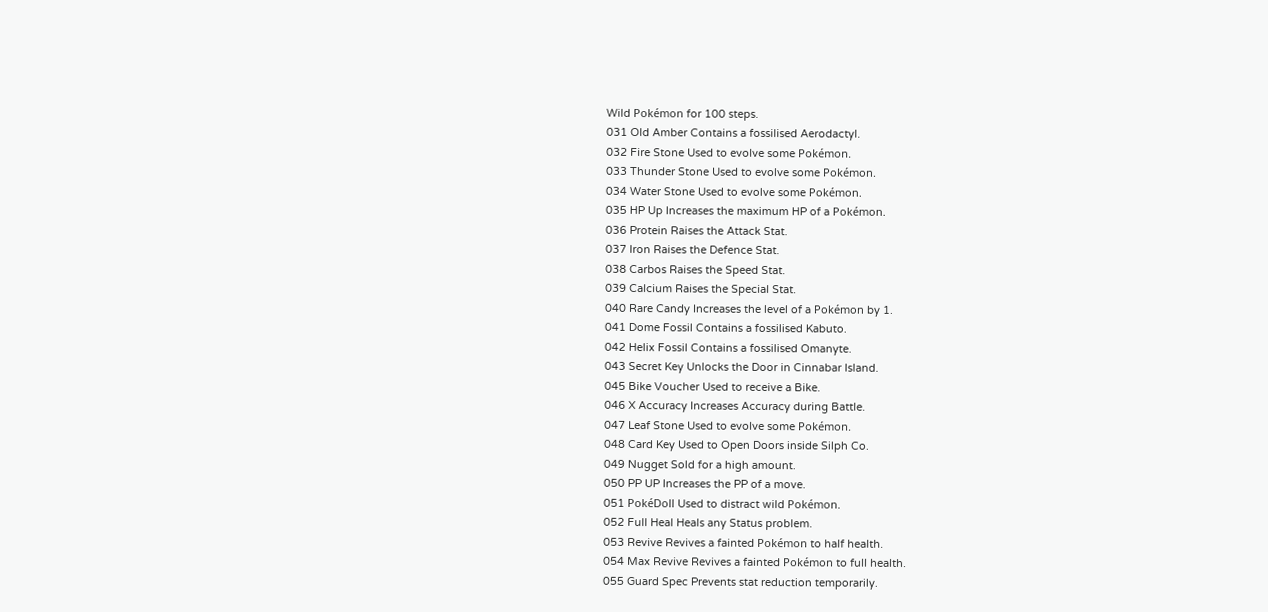Wild Pokémon for 100 steps.
031 Old Amber Contains a fossilised Aerodactyl.
032 Fire Stone Used to evolve some Pokémon.
033 Thunder Stone Used to evolve some Pokémon.
034 Water Stone Used to evolve some Pokémon.
035 HP Up Increases the maximum HP of a Pokémon.
036 Protein Raises the Attack Stat.
037 Iron Raises the Defence Stat.
038 Carbos Raises the Speed Stat.
039 Calcium Raises the Special Stat.
040 Rare Candy Increases the level of a Pokémon by 1.
041 Dome Fossil Contains a fossilised Kabuto.
042 Helix Fossil Contains a fossilised Omanyte.
043 Secret Key Unlocks the Door in Cinnabar Island.
045 Bike Voucher Used to receive a Bike.
046 X Accuracy Increases Accuracy during Battle.
047 Leaf Stone Used to evolve some Pokémon.
048 Card Key Used to Open Doors inside Silph Co.
049 Nugget Sold for a high amount.
050 PP UP Increases the PP of a move.
051 PokéDoll Used to distract wild Pokémon.
052 Full Heal Heals any Status problem.
053 Revive Revives a fainted Pokémon to half health.
054 Max Revive Revives a fainted Pokémon to full health.
055 Guard Spec Prevents stat reduction temporarily.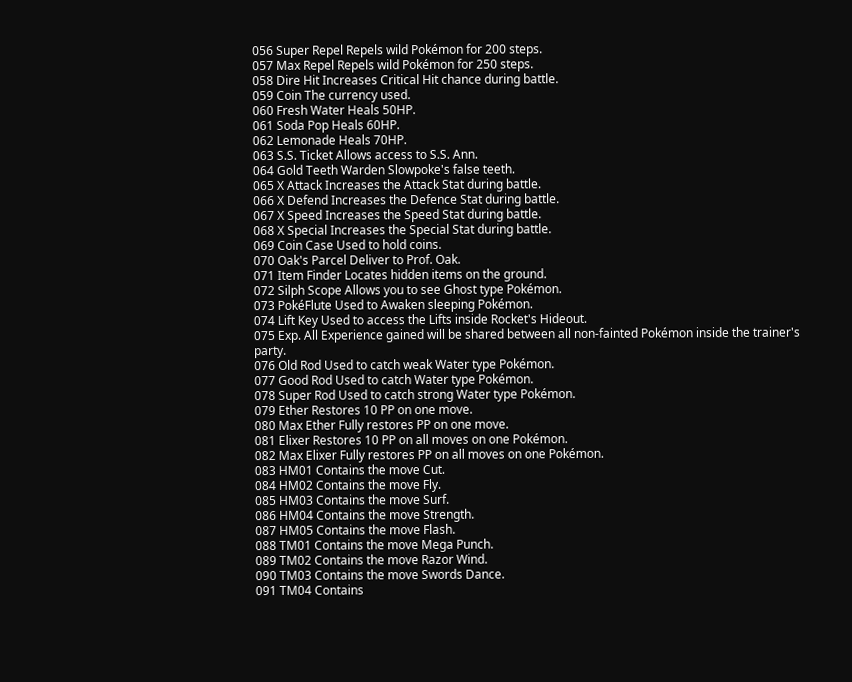056 Super Repel Repels wild Pokémon for 200 steps.
057 Max Repel Repels wild Pokémon for 250 steps.
058 Dire Hit Increases Critical Hit chance during battle.
059 Coin The currency used.
060 Fresh Water Heals 50HP.
061 Soda Pop Heals 60HP.
062 Lemonade Heals 70HP.
063 S.S. Ticket Allows access to S.S. Ann.
064 Gold Teeth Warden Slowpoke's false teeth.
065 X Attack Increases the Attack Stat during battle.
066 X Defend Increases the Defence Stat during battle.
067 X Speed Increases the Speed Stat during battle.
068 X Special Increases the Special Stat during battle.
069 Coin Case Used to hold coins.
070 Oak's Parcel Deliver to Prof. Oak.
071 Item Finder Locates hidden items on the ground.
072 Silph Scope Allows you to see Ghost type Pokémon.
073 PokéFlute Used to Awaken sleeping Pokémon.
074 Lift Key Used to access the Lifts inside Rocket's Hideout.
075 Exp. All Experience gained will be shared between all non-fainted Pokémon inside the trainer's party.
076 Old Rod Used to catch weak Water type Pokémon.
077 Good Rod Used to catch Water type Pokémon.
078 Super Rod Used to catch strong Water type Pokémon.
079 Ether Restores 10 PP on one move.
080 Max Ether Fully restores PP on one move.
081 Elixer Restores 10 PP on all moves on one Pokémon.
082 Max Elixer Fully restores PP on all moves on one Pokémon.
083 HM01 Contains the move Cut.
084 HM02 Contains the move Fly.
085 HM03 Contains the move Surf.
086 HM04 Contains the move Strength.
087 HM05 Contains the move Flash.
088 TM01 Contains the move Mega Punch.
089 TM02 Contains the move Razor Wind.
090 TM03 Contains the move Swords Dance.
091 TM04 Contains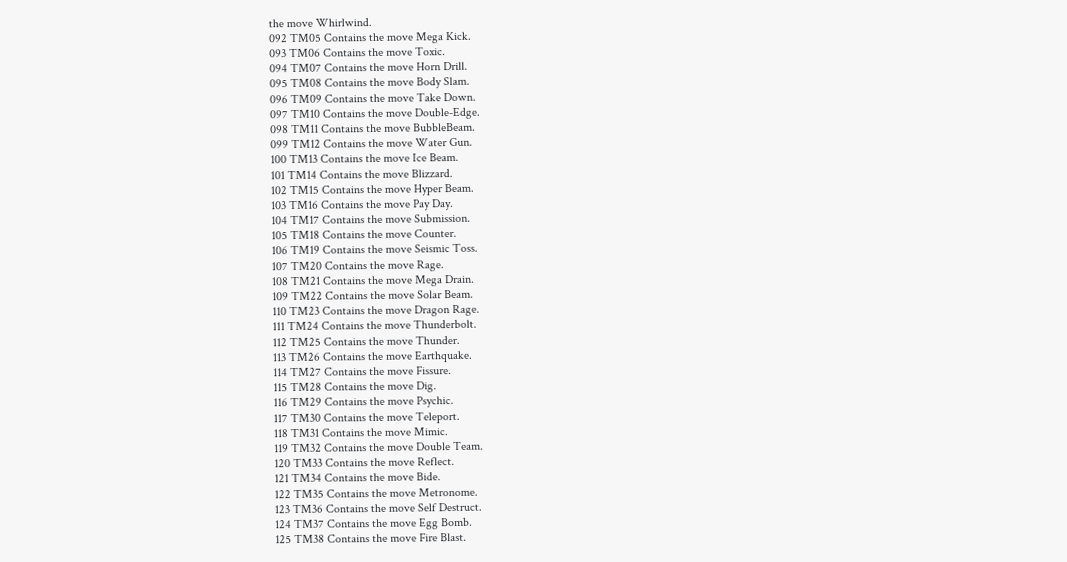the move Whirlwind.
092 TM05 Contains the move Mega Kick.
093 TM06 Contains the move Toxic.
094 TM07 Contains the move Horn Drill.
095 TM08 Contains the move Body Slam.
096 TM09 Contains the move Take Down.
097 TM10 Contains the move Double-Edge.
098 TM11 Contains the move BubbleBeam.
099 TM12 Contains the move Water Gun.
100 TM13 Contains the move Ice Beam.
101 TM14 Contains the move Blizzard.
102 TM15 Contains the move Hyper Beam.
103 TM16 Contains the move Pay Day.
104 TM17 Contains the move Submission.
105 TM18 Contains the move Counter.
106 TM19 Contains the move Seismic Toss.
107 TM20 Contains the move Rage.
108 TM21 Contains the move Mega Drain.
109 TM22 Contains the move Solar Beam.
110 TM23 Contains the move Dragon Rage.
111 TM24 Contains the move Thunderbolt.
112 TM25 Contains the move Thunder.
113 TM26 Contains the move Earthquake.
114 TM27 Contains the move Fissure.
115 TM28 Contains the move Dig.
116 TM29 Contains the move Psychic.
117 TM30 Contains the move Teleport.
118 TM31 Contains the move Mimic.
119 TM32 Contains the move Double Team.
120 TM33 Contains the move Reflect.
121 TM34 Contains the move Bide.
122 TM35 Contains the move Metronome.
123 TM36 Contains the move Self Destruct.
124 TM37 Contains the move Egg Bomb.
125 TM38 Contains the move Fire Blast.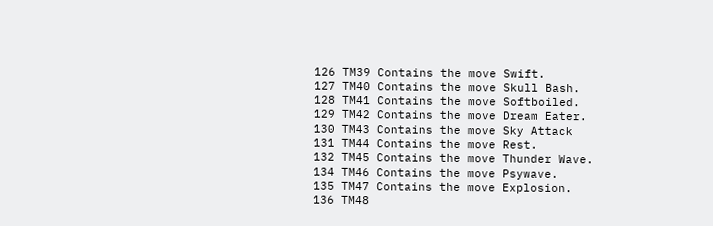126 TM39 Contains the move Swift.
127 TM40 Contains the move Skull Bash.
128 TM41 Contains the move Softboiled.
129 TM42 Contains the move Dream Eater.
130 TM43 Contains the move Sky Attack
131 TM44 Contains the move Rest.
132 TM45 Contains the move Thunder Wave.
134 TM46 Contains the move Psywave.
135 TM47 Contains the move Explosion.
136 TM48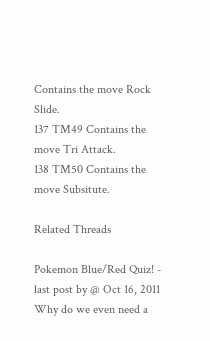Contains the move Rock Slide.
137 TM49 Contains the move Tri Attack.
138 TM50 Contains the move Subsitute.

Related Threads

Pokemon Blue/Red Quiz! - last post by @ Oct 16, 2011
Why do we even need a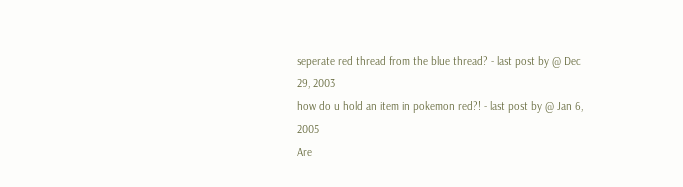seperate red thread from the blue thread? - last post by @ Dec 29, 2003
how do u hold an item in pokemon red?! - last post by @ Jan 6, 2005
Are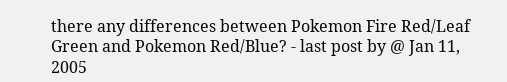there any differences between Pokemon Fire Red/Leaf Green and Pokemon Red/Blue? - last post by @ Jan 11, 2005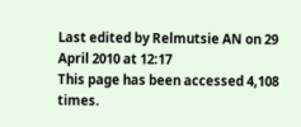Last edited by Relmutsie AN on 29 April 2010 at 12:17
This page has been accessed 4,108 times.